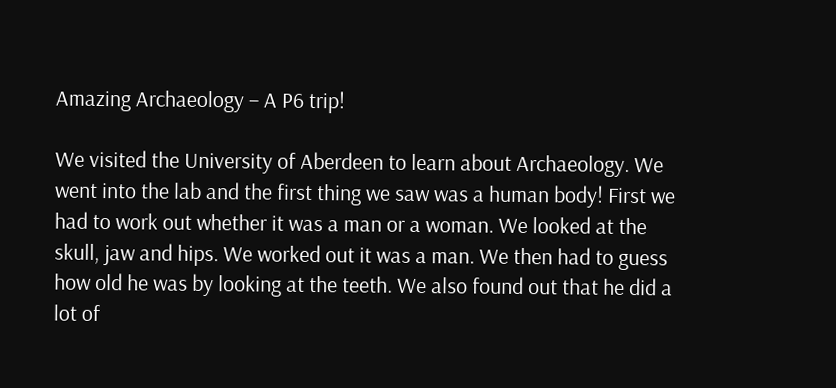Amazing Archaeology – A P6 trip!

We visited the University of Aberdeen to learn about Archaeology. We went into the lab and the first thing we saw was a human body! First we had to work out whether it was a man or a woman. We looked at the skull, jaw and hips. We worked out it was a man. We then had to guess how old he was by looking at the teeth. We also found out that he did a lot of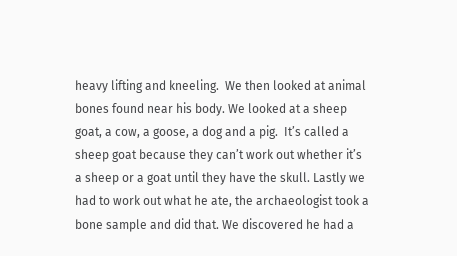heavy lifting and kneeling.  We then looked at animal bones found near his body. We looked at a sheep goat, a cow, a goose, a dog and a pig.  It’s called a sheep goat because they can’t work out whether it’s a sheep or a goat until they have the skull. Lastly we had to work out what he ate, the archaeologist took a bone sample and did that. We discovered he had a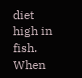diet high in fish. When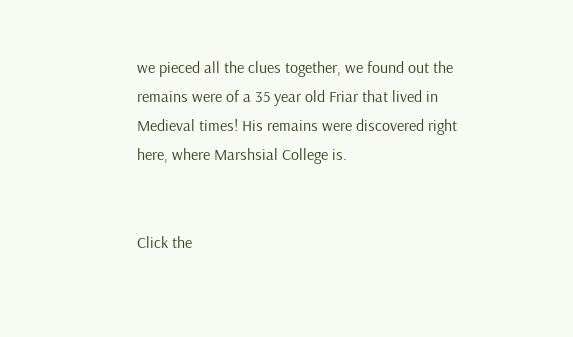we pieced all the clues together, we found out the remains were of a 35 year old Friar that lived in Medieval times! His remains were discovered right here, where Marshsial College is.


Click the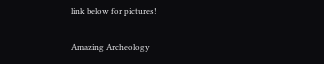link below for pictures!

Amazing Archeology